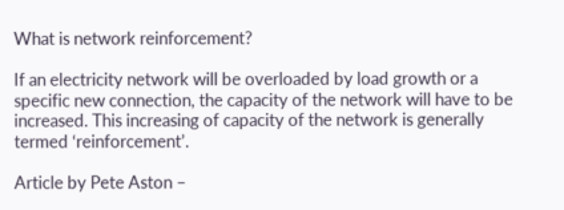What is network reinforcement?

If an electricity network will be overloaded by load growth or a specific new connection, the capacity of the network will have to be increased. This increasing of capacity of the network is generally termed ‘reinforcement’.

Article by Pete Aston –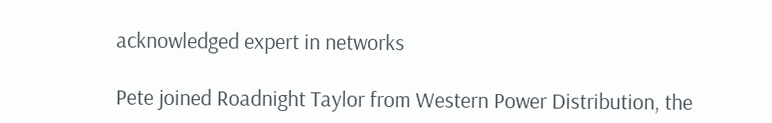acknowledged expert in networks

Pete joined Roadnight Taylor from Western Power Distribution, the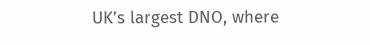UK’s largest DNO, where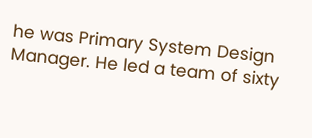he was Primary System Design Manager. He led a team of sixty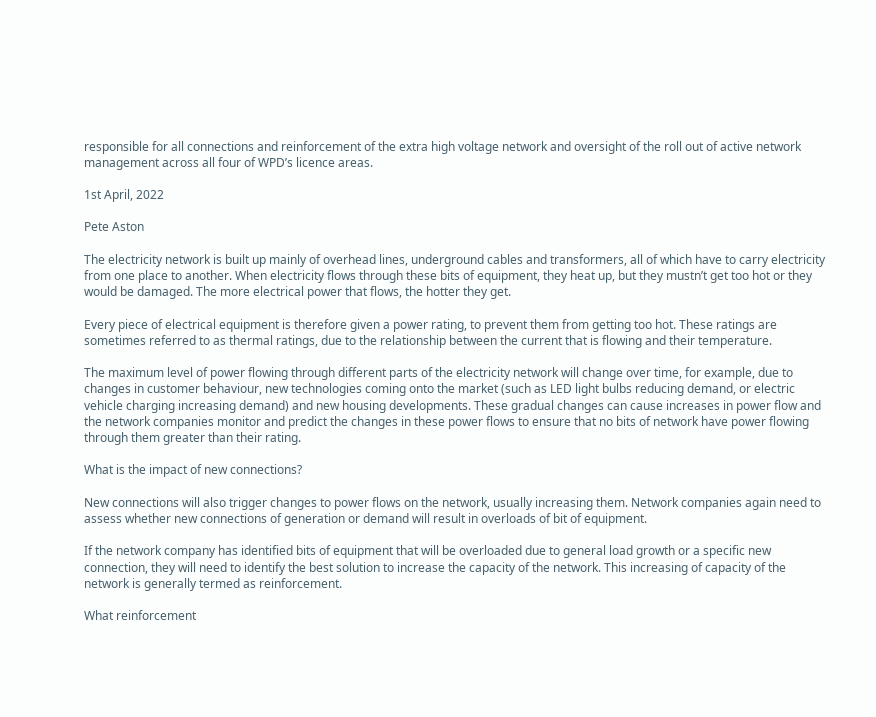responsible for all connections and reinforcement of the extra high voltage network and oversight of the roll out of active network management across all four of WPD’s licence areas.

1st April, 2022

Pete Aston

The electricity network is built up mainly of overhead lines, underground cables and transformers, all of which have to carry electricity from one place to another. When electricity flows through these bits of equipment, they heat up, but they mustn’t get too hot or they would be damaged. The more electrical power that flows, the hotter they get.

Every piece of electrical equipment is therefore given a power rating, to prevent them from getting too hot. These ratings are sometimes referred to as thermal ratings, due to the relationship between the current that is flowing and their temperature.

The maximum level of power flowing through different parts of the electricity network will change over time, for example, due to changes in customer behaviour, new technologies coming onto the market (such as LED light bulbs reducing demand, or electric vehicle charging increasing demand) and new housing developments. These gradual changes can cause increases in power flow and the network companies monitor and predict the changes in these power flows to ensure that no bits of network have power flowing through them greater than their rating.

What is the impact of new connections?

New connections will also trigger changes to power flows on the network, usually increasing them. Network companies again need to assess whether new connections of generation or demand will result in overloads of bit of equipment.

If the network company has identified bits of equipment that will be overloaded due to general load growth or a specific new connection, they will need to identify the best solution to increase the capacity of the network. This increasing of capacity of the network is generally termed as reinforcement.

What reinforcement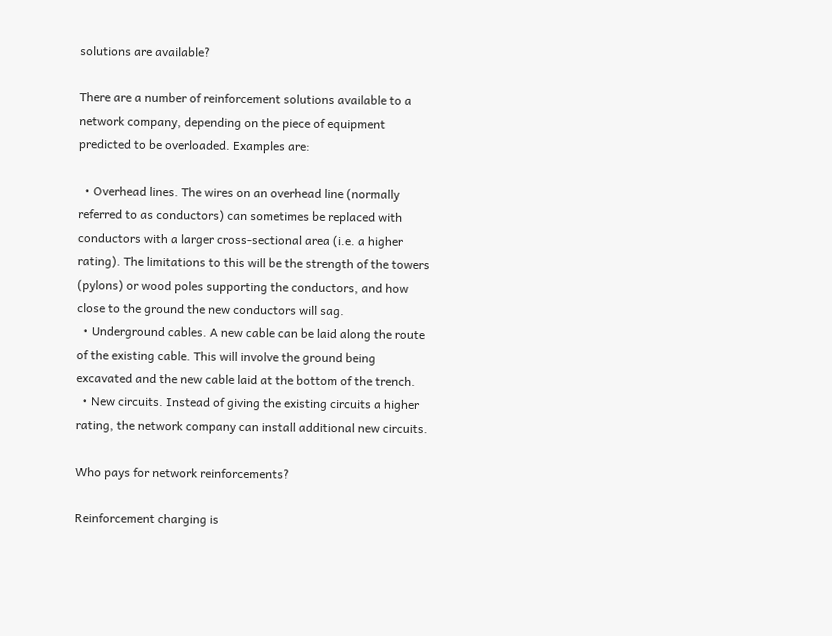solutions are available?

There are a number of reinforcement solutions available to a network company, depending on the piece of equipment predicted to be overloaded. Examples are:

  • Overhead lines. The wires on an overhead line (normally referred to as conductors) can sometimes be replaced with conductors with a larger cross-sectional area (i.e. a higher rating). The limitations to this will be the strength of the towers (pylons) or wood poles supporting the conductors, and how close to the ground the new conductors will sag.
  • Underground cables. A new cable can be laid along the route of the existing cable. This will involve the ground being excavated and the new cable laid at the bottom of the trench.
  • New circuits. Instead of giving the existing circuits a higher rating, the network company can install additional new circuits.

Who pays for network reinforcements?

Reinforcement charging is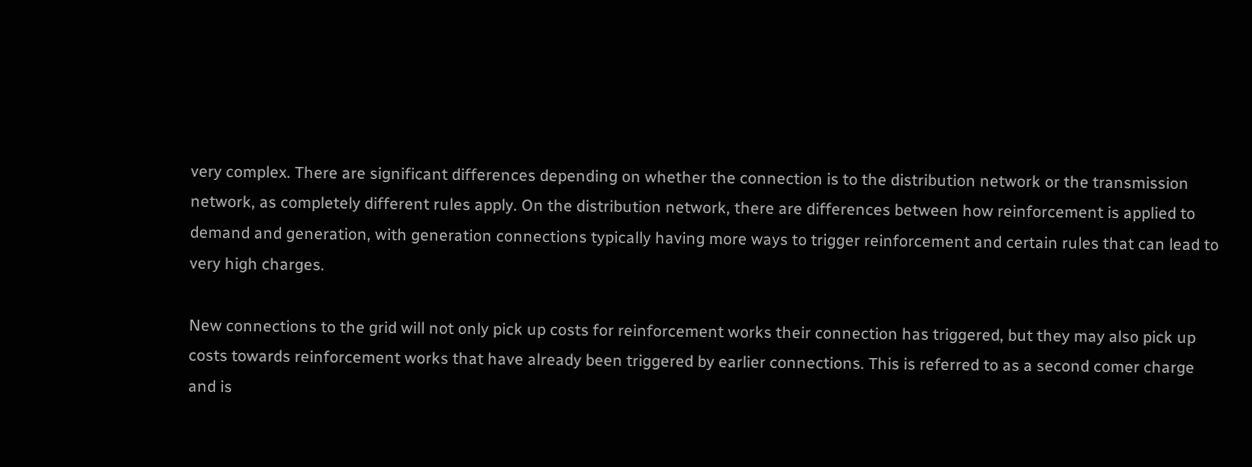very complex. There are significant differences depending on whether the connection is to the distribution network or the transmission network, as completely different rules apply. On the distribution network, there are differences between how reinforcement is applied to demand and generation, with generation connections typically having more ways to trigger reinforcement and certain rules that can lead to very high charges.

New connections to the grid will not only pick up costs for reinforcement works their connection has triggered, but they may also pick up costs towards reinforcement works that have already been triggered by earlier connections. This is referred to as a second comer charge and is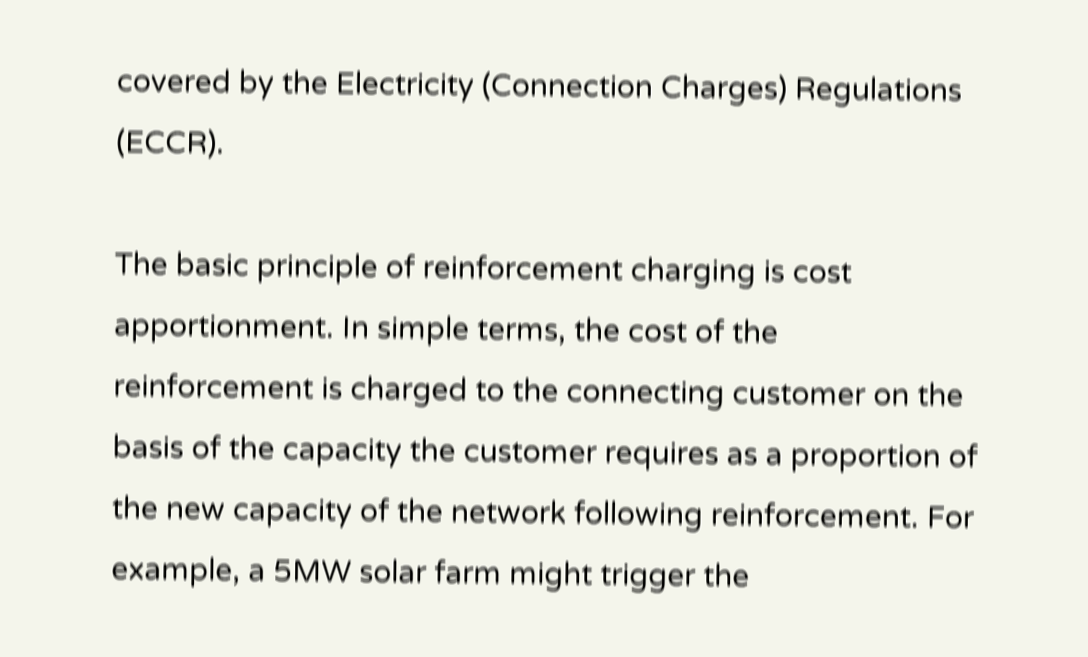covered by the Electricity (Connection Charges) Regulations (ECCR).

The basic principle of reinforcement charging is cost apportionment. In simple terms, the cost of the reinforcement is charged to the connecting customer on the basis of the capacity the customer requires as a proportion of the new capacity of the network following reinforcement. For example, a 5MW solar farm might trigger the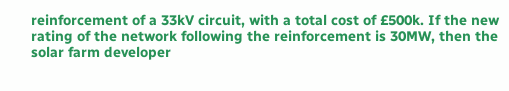reinforcement of a 33kV circuit, with a total cost of £500k. If the new rating of the network following the reinforcement is 30MW, then the solar farm developer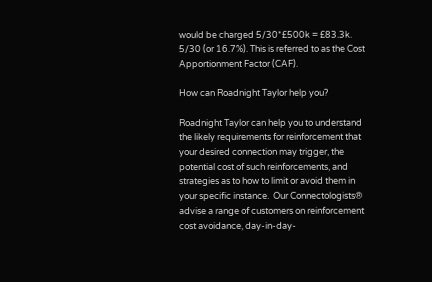would be charged 5/30*£500k = £83.3k. 5/30 (or 16.7%). This is referred to as the Cost Apportionment Factor (CAF).

How can Roadnight Taylor help you?

Roadnight Taylor can help you to understand the likely requirements for reinforcement that your desired connection may trigger, the potential cost of such reinforcements, and strategies as to how to limit or avoid them in your specific instance.  Our Connectologists® advise a range of customers on reinforcement cost avoidance, day-in-day-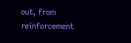out, from reinforcement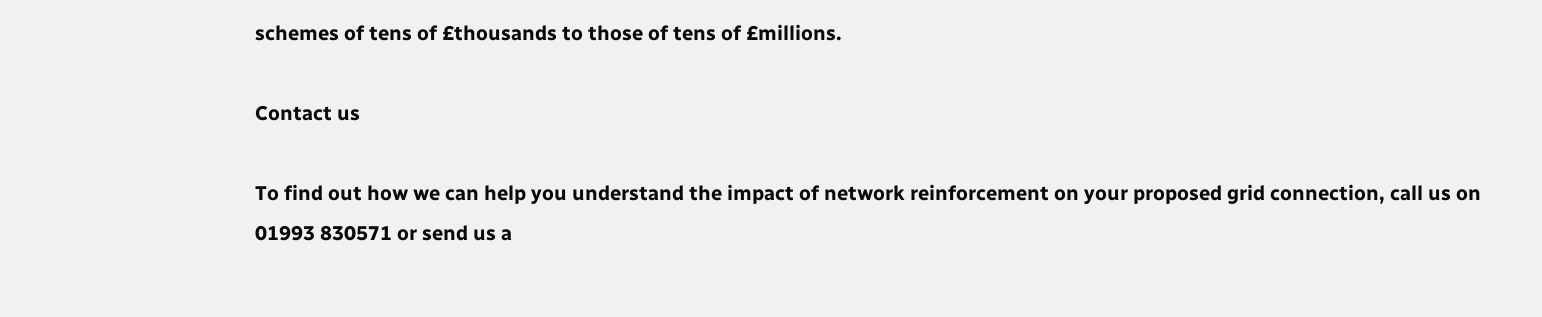schemes of tens of £thousands to those of tens of £millions.

Contact us

To find out how we can help you understand the impact of network reinforcement on your proposed grid connection, call us on 01993 830571 or send us a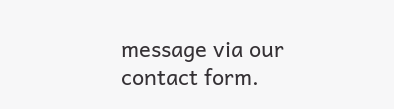message via our contact form.